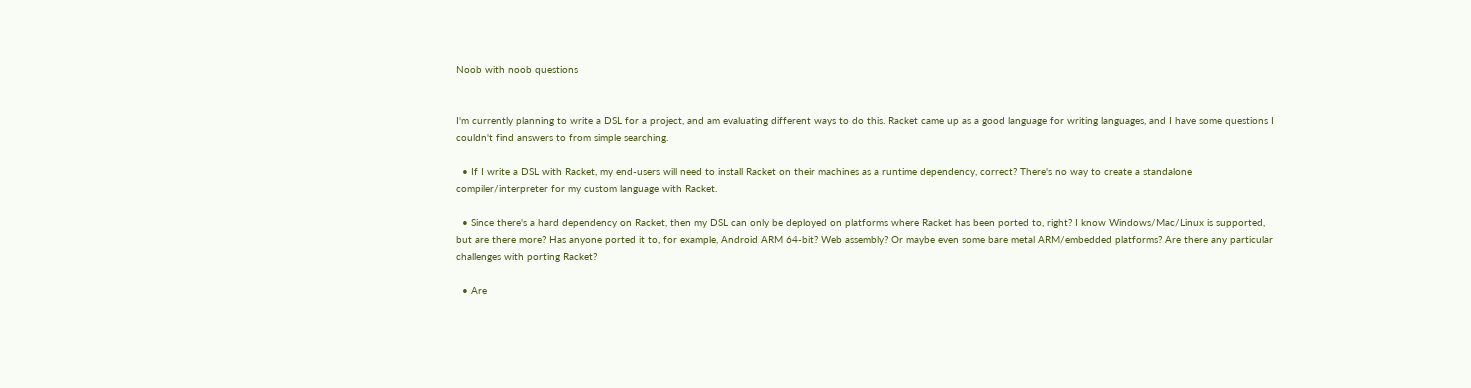Noob with noob questions


I'm currently planning to write a DSL for a project, and am evaluating different ways to do this. Racket came up as a good language for writing languages, and I have some questions I couldn't find answers to from simple searching.

  • If I write a DSL with Racket, my end-users will need to install Racket on their machines as a runtime dependency, correct? There's no way to create a standalone compiler/interpreter for my custom language with Racket.

  • Since there's a hard dependency on Racket, then my DSL can only be deployed on platforms where Racket has been ported to, right? I know Windows/Mac/Linux is supported, but are there more? Has anyone ported it to, for example, Android ARM 64-bit? Web assembly? Or maybe even some bare metal ARM/embedded platforms? Are there any particular challenges with porting Racket?

  • Are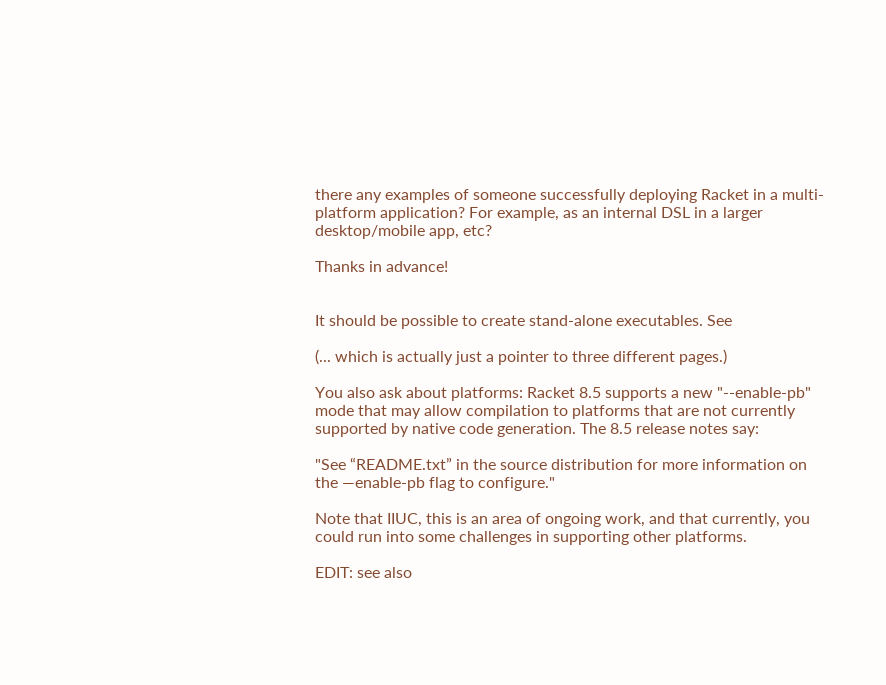there any examples of someone successfully deploying Racket in a multi-platform application? For example, as an internal DSL in a larger desktop/mobile app, etc?

Thanks in advance!


It should be possible to create stand-alone executables. See

(... which is actually just a pointer to three different pages.)

You also ask about platforms: Racket 8.5 supports a new "--enable-pb" mode that may allow compilation to platforms that are not currently supported by native code generation. The 8.5 release notes say:

"See “README.txt” in the source distribution for more information on the —enable-pb flag to configure."

Note that IIUC, this is an area of ongoing work, and that currently, you could run into some challenges in supporting other platforms.

EDIT: see also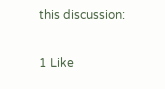this discussion:

1 Like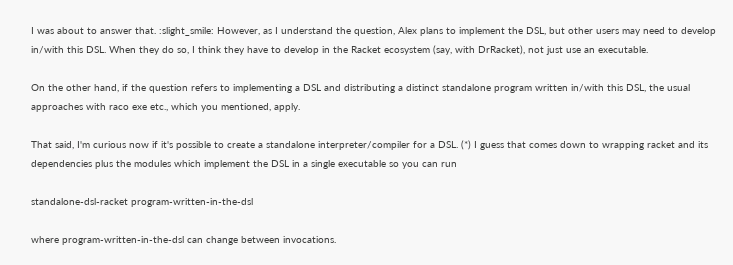I was about to answer that. :slight_smile: However, as I understand the question, Alex plans to implement the DSL, but other users may need to develop in/with this DSL. When they do so, I think they have to develop in the Racket ecosystem (say, with DrRacket), not just use an executable.

On the other hand, if the question refers to implementing a DSL and distributing a distinct standalone program written in/with this DSL, the usual approaches with raco exe etc., which you mentioned, apply.

That said, I'm curious now if it's possible to create a standalone interpreter/compiler for a DSL. (*) I guess that comes down to wrapping racket and its dependencies plus the modules which implement the DSL in a single executable so you can run

standalone-dsl-racket program-written-in-the-dsl

where program-written-in-the-dsl can change between invocations.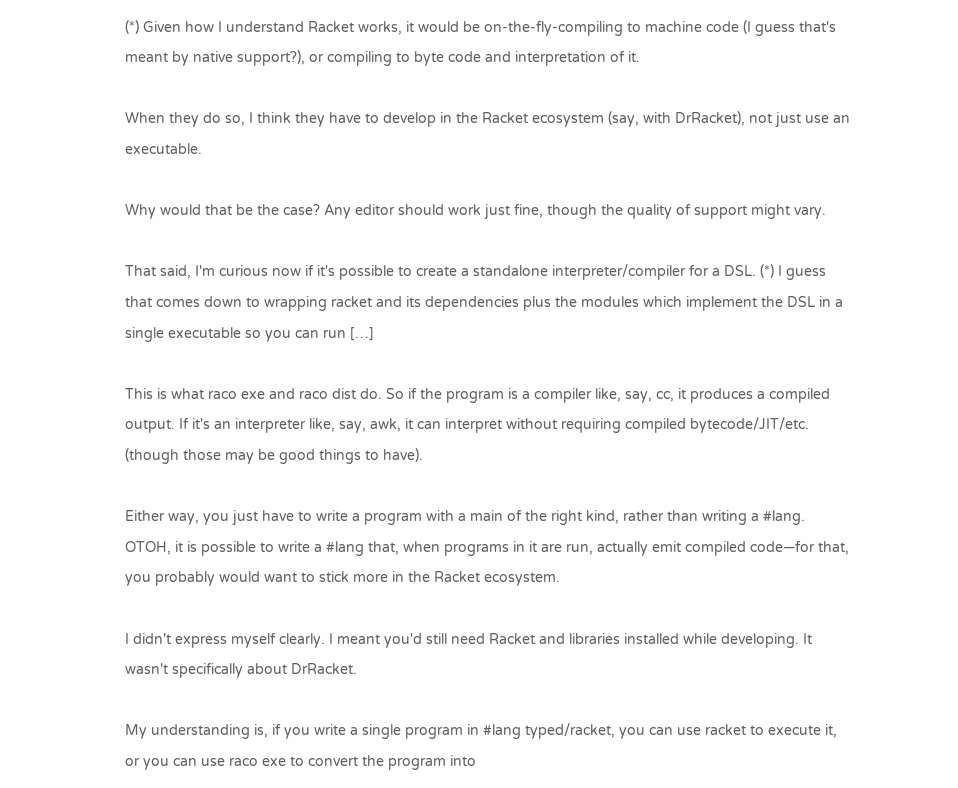(*) Given how I understand Racket works, it would be on-the-fly-compiling to machine code (I guess that's meant by native support?), or compiling to byte code and interpretation of it.

When they do so, I think they have to develop in the Racket ecosystem (say, with DrRacket), not just use an executable.

Why would that be the case? Any editor should work just fine, though the quality of support might vary.

That said, I'm curious now if it's possible to create a standalone interpreter/compiler for a DSL. (*) I guess that comes down to wrapping racket and its dependencies plus the modules which implement the DSL in a single executable so you can run […]

This is what raco exe and raco dist do. So if the program is a compiler like, say, cc, it produces a compiled output. If it's an interpreter like, say, awk, it can interpret without requiring compiled bytecode/JIT/etc. (though those may be good things to have).

Either way, you just have to write a program with a main of the right kind, rather than writing a #lang. OTOH, it is possible to write a #lang that, when programs in it are run, actually emit compiled code—for that, you probably would want to stick more in the Racket ecosystem.

I didn't express myself clearly. I meant you'd still need Racket and libraries installed while developing. It wasn't specifically about DrRacket.

My understanding is, if you write a single program in #lang typed/racket, you can use racket to execute it, or you can use raco exe to convert the program into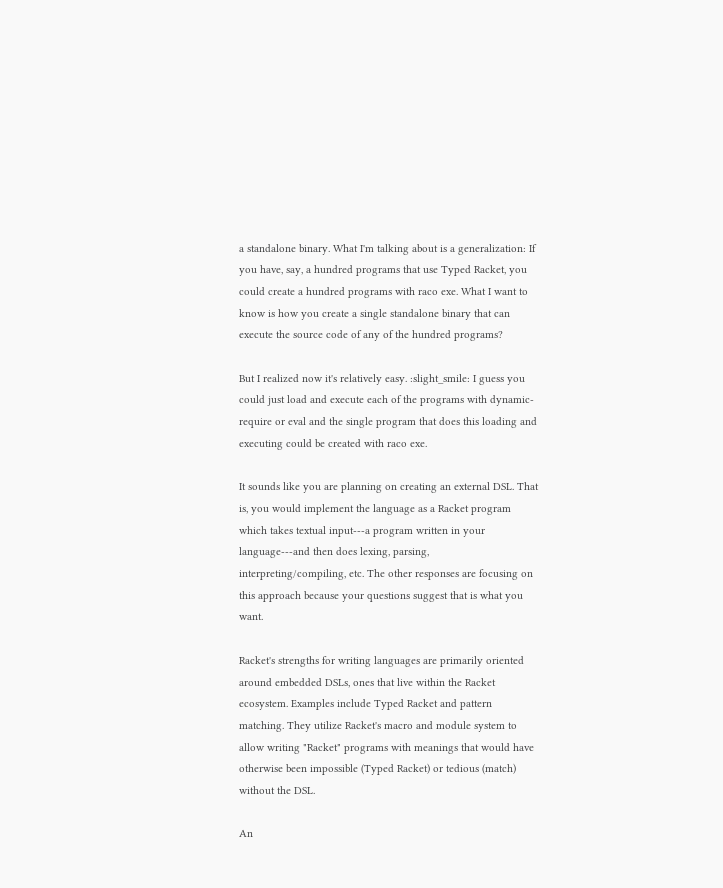a standalone binary. What I'm talking about is a generalization: If you have, say, a hundred programs that use Typed Racket, you could create a hundred programs with raco exe. What I want to know is how you create a single standalone binary that can execute the source code of any of the hundred programs?

But I realized now it's relatively easy. :slight_smile: I guess you could just load and execute each of the programs with dynamic-require or eval and the single program that does this loading and executing could be created with raco exe.

It sounds like you are planning on creating an external DSL. That is, you would implement the language as a Racket program which takes textual input---a program written in your language---and then does lexing, parsing, interpreting/compiling, etc. The other responses are focusing on this approach because your questions suggest that is what you want.

Racket's strengths for writing languages are primarily oriented around embedded DSLs, ones that live within the Racket ecosystem. Examples include Typed Racket and pattern matching. They utilize Racket's macro and module system to allow writing "Racket" programs with meanings that would have otherwise been impossible (Typed Racket) or tedious (match) without the DSL.

An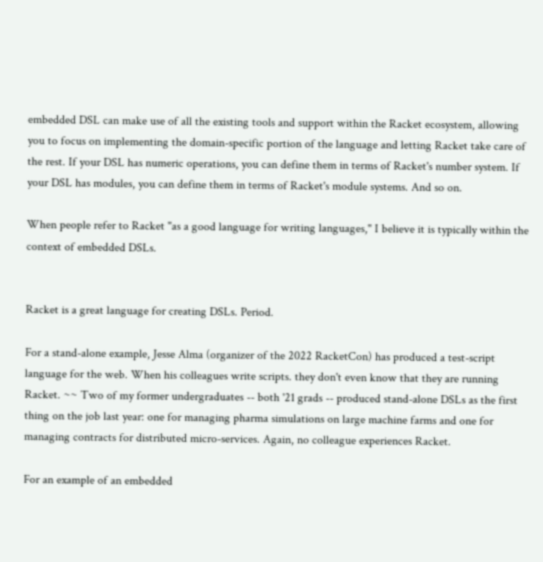embedded DSL can make use of all the existing tools and support within the Racket ecosystem, allowing you to focus on implementing the domain-specific portion of the language and letting Racket take care of the rest. If your DSL has numeric operations, you can define them in terms of Racket's number system. If your DSL has modules, you can define them in terms of Racket's module systems. And so on.

When people refer to Racket "as a good language for writing languages," I believe it is typically within the context of embedded DSLs.


Racket is a great language for creating DSLs. Period.

For a stand-alone example, Jesse Alma (organizer of the 2022 RacketCon) has produced a test-script language for the web. When his colleagues write scripts. they don't even know that they are running Racket. ~~ Two of my former undergraduates -- both '21 grads -- produced stand-alone DSLs as the first thing on the job last year: one for managing pharma simulations on large machine farms and one for managing contracts for distributed micro-services. Again, no colleague experiences Racket.

For an example of an embedded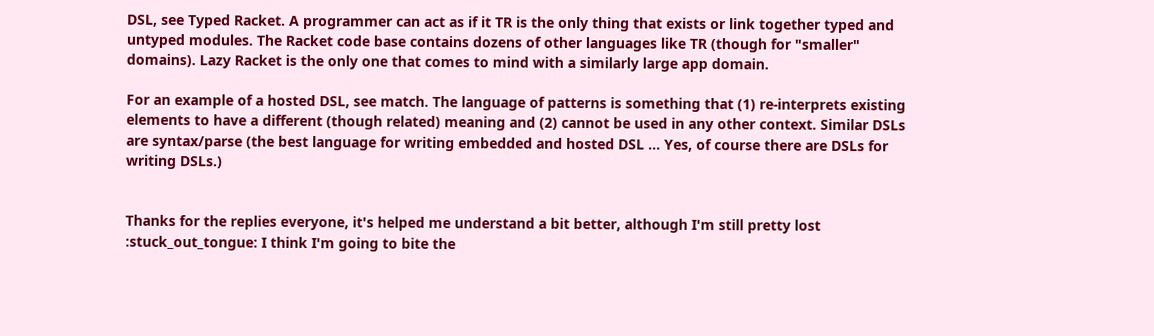DSL, see Typed Racket. A programmer can act as if it TR is the only thing that exists or link together typed and untyped modules. The Racket code base contains dozens of other languages like TR (though for "smaller" domains). Lazy Racket is the only one that comes to mind with a similarly large app domain.

For an example of a hosted DSL, see match. The language of patterns is something that (1) re-interprets existing elements to have a different (though related) meaning and (2) cannot be used in any other context. Similar DSLs are syntax/parse (the best language for writing embedded and hosted DSL ... Yes, of course there are DSLs for writing DSLs.)


Thanks for the replies everyone, it's helped me understand a bit better, although I'm still pretty lost :stuck_out_tongue: I think I'm going to bite the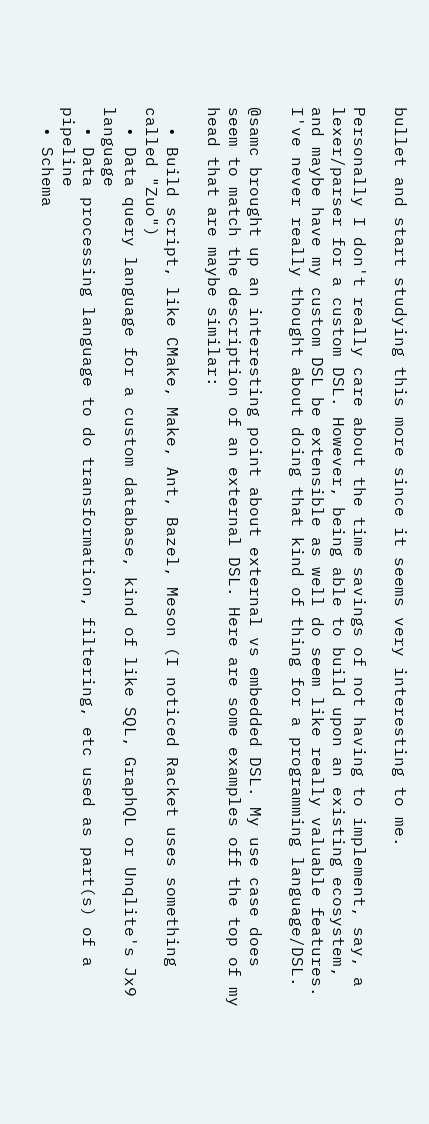bullet and start studying this more since it seems very interesting to me.

Personally I don't really care about the time savings of not having to implement, say, a lexer/parser for a custom DSL. However, being able to build upon an existing ecosystem, and maybe have my custom DSL be extensible as well do seem like really valuable features. I've never really thought about doing that kind of thing for a programming language/DSL.

@samc brought up an interesting point about external vs embedded DSL. My use case does seem to match the description of an external DSL. Here are some examples off the top of my head that are maybe similar:

  • Build script, like CMake, Make, Ant, Bazel, Meson (I noticed Racket uses something called "Zuo")
  • Data query language for a custom database, kind of like SQL, GraphQL or Unqlite's Jx9 language
  • Data processing language to do transformation, filtering, etc used as part(s) of a pipeline
  • Schema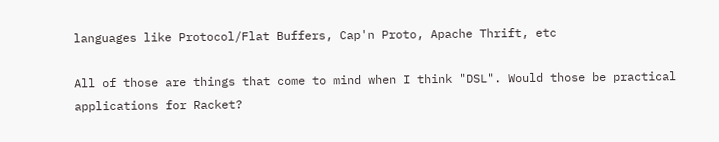languages like Protocol/Flat Buffers, Cap'n Proto, Apache Thrift, etc

All of those are things that come to mind when I think "DSL". Would those be practical applications for Racket?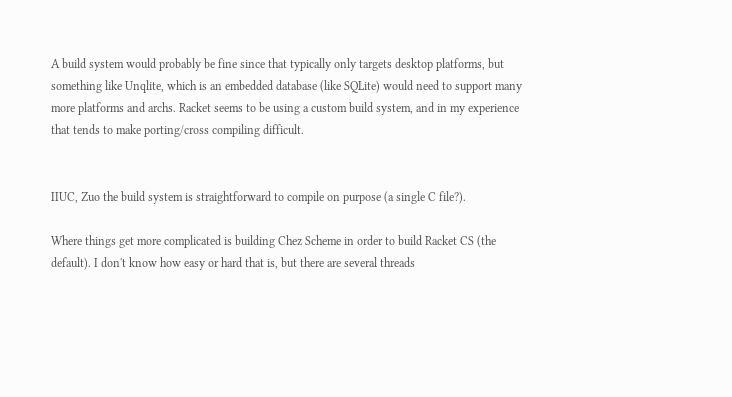A build system would probably be fine since that typically only targets desktop platforms, but something like Unqlite, which is an embedded database (like SQLite) would need to support many more platforms and archs. Racket seems to be using a custom build system, and in my experience that tends to make porting/cross compiling difficult.


IIUC, Zuo the build system is straightforward to compile on purpose (a single C file?).

Where things get more complicated is building Chez Scheme in order to build Racket CS (the default). I don't know how easy or hard that is, but there are several threads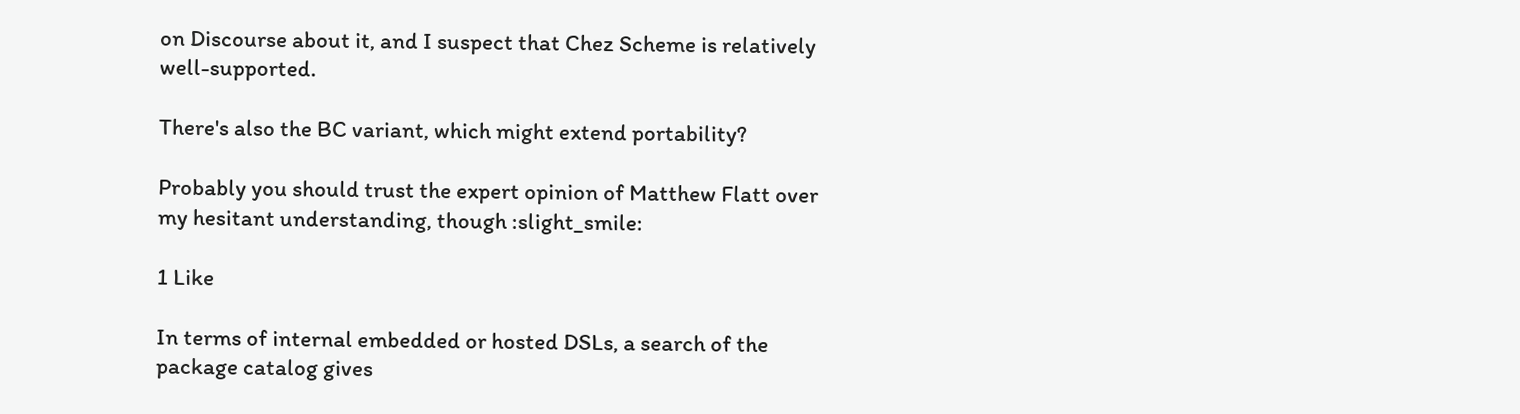on Discourse about it, and I suspect that Chez Scheme is relatively well-supported.

There's also the BC variant, which might extend portability?

Probably you should trust the expert opinion of Matthew Flatt over my hesitant understanding, though :slight_smile:

1 Like

In terms of internal embedded or hosted DSLs, a search of the package catalog gives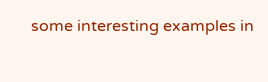some interesting examples in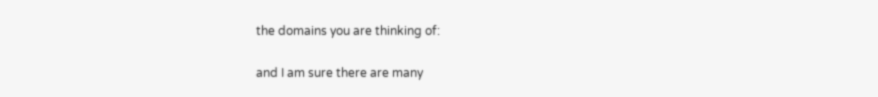the domains you are thinking of:

and I am sure there are many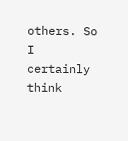others. So I certainly think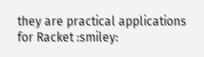they are practical applications for Racket :smiley: